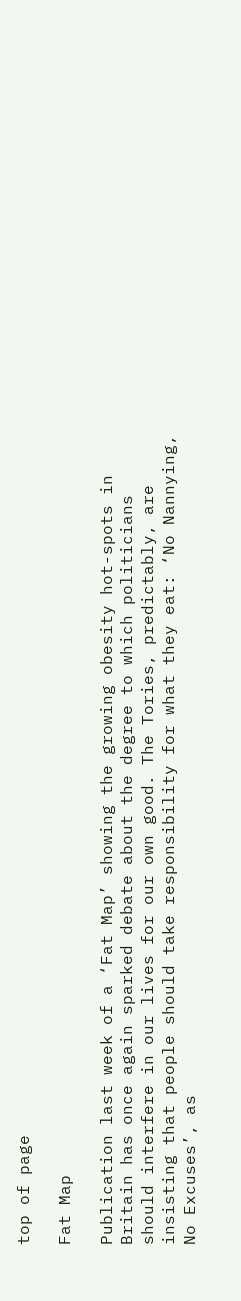top of page

Fat Map

Publication last week of a ‘Fat Map’ showing the growing obesity hot-spots in Britain has once again sparked debate about the degree to which politicians should interfere in our lives for our own good. The Tories, predictably, are insisting that people should take responsibility for what they eat: ‘No Nannying, No Excuses’, as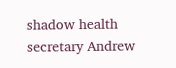shadow health secretary Andrew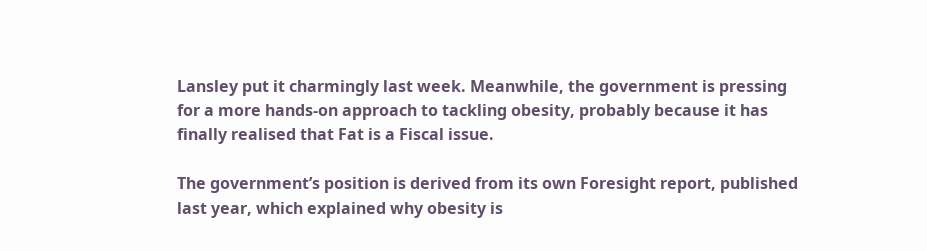Lansley put it charmingly last week. Meanwhile, the government is pressing for a more hands-on approach to tackling obesity, probably because it has finally realised that Fat is a Fiscal issue.

The government’s position is derived from its own Foresight report, published last year, which explained why obesity is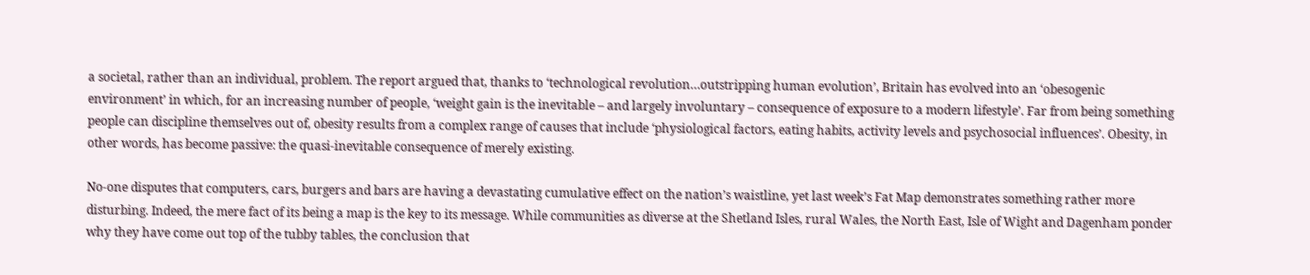a societal, rather than an individual, problem. The report argued that, thanks to ‘technological revolution…outstripping human evolution’, Britain has evolved into an ‘obesogenic environment’ in which, for an increasing number of people, ‘weight gain is the inevitable – and largely involuntary – consequence of exposure to a modern lifestyle’. Far from being something people can discipline themselves out of, obesity results from a complex range of causes that include ‘physiological factors, eating habits, activity levels and psychosocial influences’. Obesity, in other words, has become passive: the quasi-inevitable consequence of merely existing.

No-one disputes that computers, cars, burgers and bars are having a devastating cumulative effect on the nation’s waistline, yet last week’s Fat Map demonstrates something rather more disturbing. Indeed, the mere fact of its being a map is the key to its message. While communities as diverse at the Shetland Isles, rural Wales, the North East, Isle of Wight and Dagenham ponder why they have come out top of the tubby tables, the conclusion that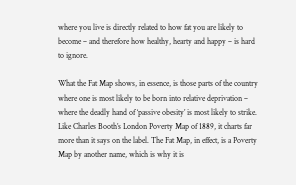where you live is directly related to how fat you are likely to become – and therefore how healthy, hearty and happy – is hard to ignore.

What the Fat Map shows, in essence, is those parts of the country where one is most likely to be born into relative deprivation – where the deadly hand of ‘passive obesity’ is most likely to strike. Like Charles Booth’s London Poverty Map of 1889, it charts far more than it says on the label. The Fat Map, in effect, is a Poverty Map by another name, which is why it is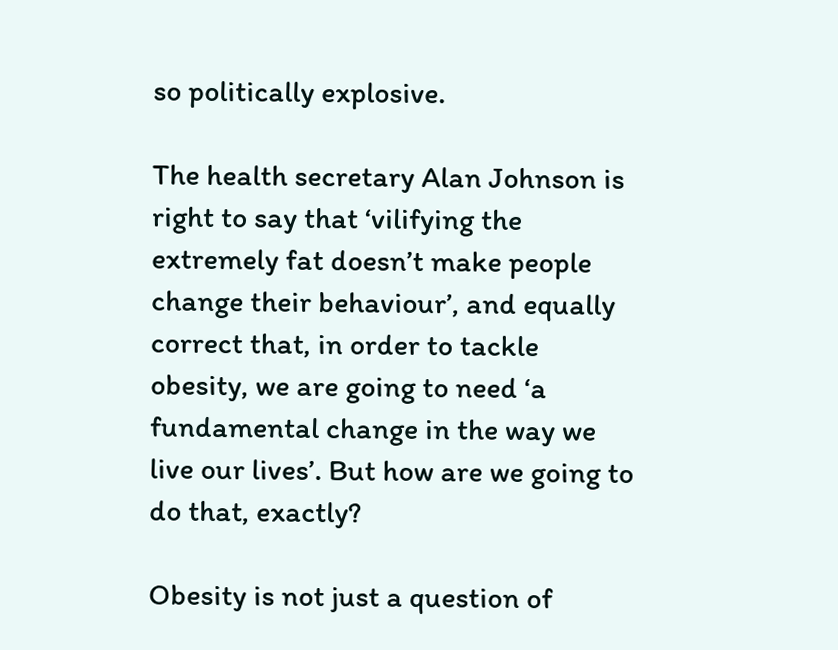so politically explosive.

The health secretary Alan Johnson is right to say that ‘vilifying the extremely fat doesn’t make people change their behaviour’, and equally correct that, in order to tackle obesity, we are going to need ‘a fundamental change in the way we live our lives’. But how are we going to do that, exactly?

Obesity is not just a question of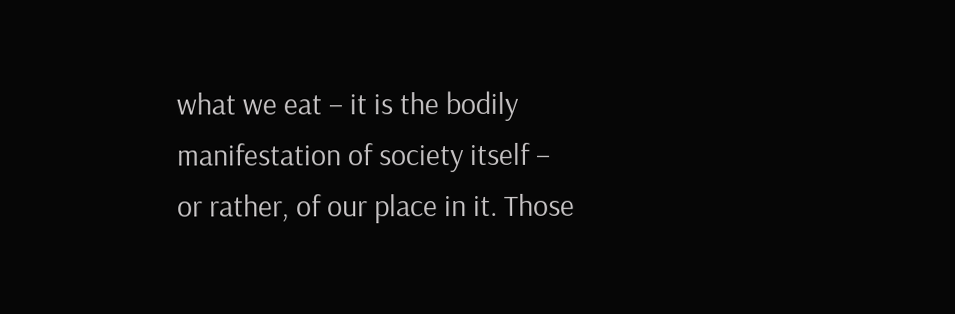what we eat – it is the bodily manifestation of society itself – or rather, of our place in it. Those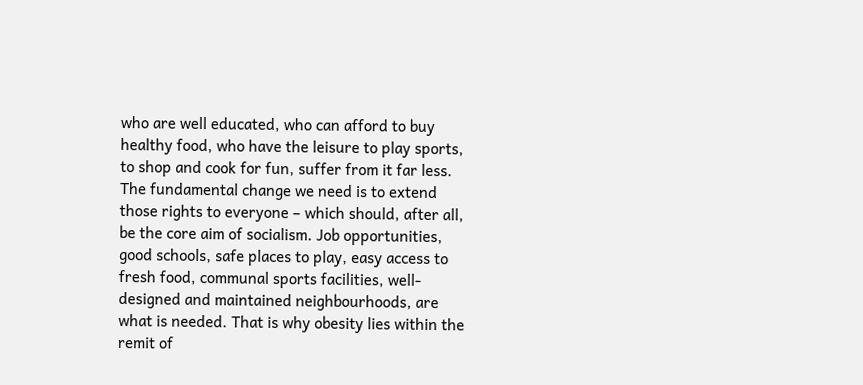who are well educated, who can afford to buy healthy food, who have the leisure to play sports, to shop and cook for fun, suffer from it far less. The fundamental change we need is to extend those rights to everyone – which should, after all, be the core aim of socialism. Job opportunities, good schools, safe places to play, easy access to fresh food, communal sports facilities, well-designed and maintained neighbourhoods, are what is needed. That is why obesity lies within the remit of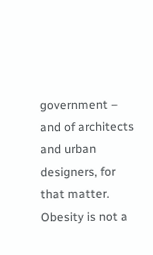government – and of architects and urban designers, for that matter. Obesity is not a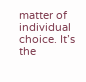matter of individual choice. It’s the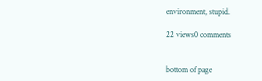environment, stupid.

22 views0 comments


bottom of page